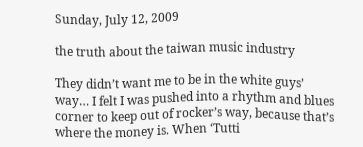Sunday, July 12, 2009

the truth about the taiwan music industry

They didn’t want me to be in the white guys’ way… I felt I was pushed into a rhythm and blues corner to keep out of rocker’s way, because that’s where the money is. When ‘Tutti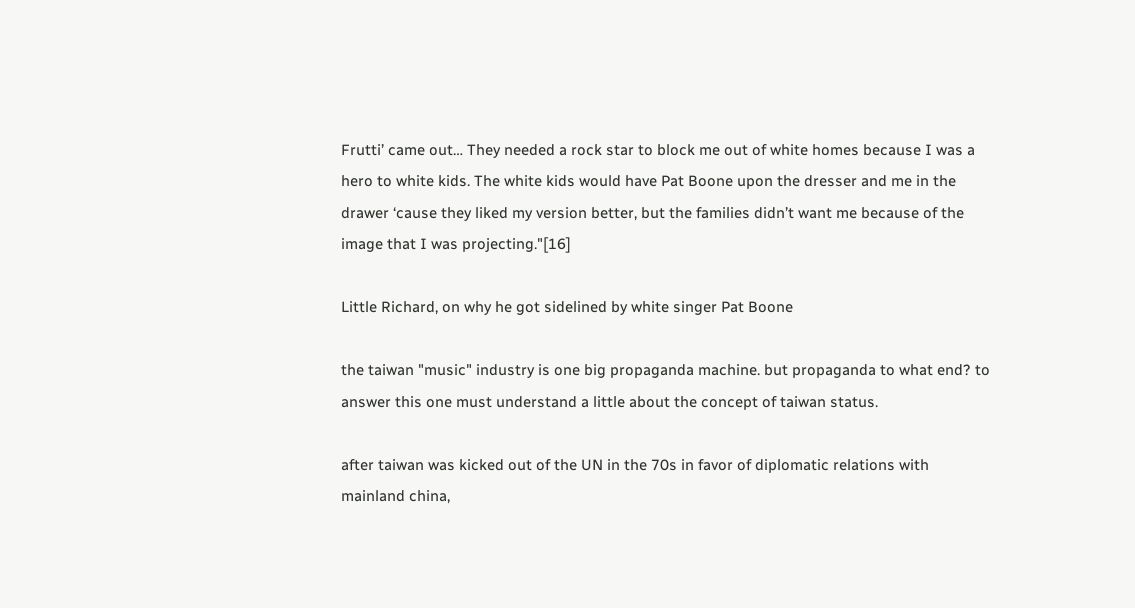Frutti’ came out… They needed a rock star to block me out of white homes because I was a hero to white kids. The white kids would have Pat Boone upon the dresser and me in the drawer ‘cause they liked my version better, but the families didn’t want me because of the image that I was projecting."[16]

Little Richard, on why he got sidelined by white singer Pat Boone

the taiwan "music" industry is one big propaganda machine. but propaganda to what end? to answer this one must understand a little about the concept of taiwan status.

after taiwan was kicked out of the UN in the 70s in favor of diplomatic relations with mainland china,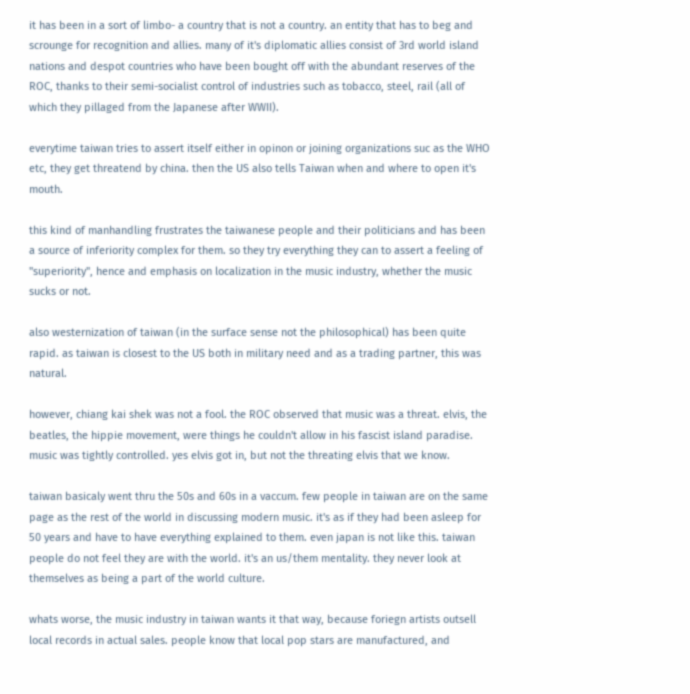it has been in a sort of limbo- a country that is not a country. an entity that has to beg and scrounge for recognition and allies. many of it's diplomatic allies consist of 3rd world island nations and despot countries who have been bought off with the abundant reserves of the ROC, thanks to their semi-socialist control of industries such as tobacco, steel, rail (all of which they pillaged from the Japanese after WWII).

everytime taiwan tries to assert itself either in opinon or joining organizations suc as the WHO etc, they get threatend by china. then the US also tells Taiwan when and where to open it's mouth.

this kind of manhandling frustrates the taiwanese people and their politicians and has been a source of inferiority complex for them. so they try everything they can to assert a feeling of "superiority", hence and emphasis on localization in the music industry, whether the music sucks or not.

also westernization of taiwan (in the surface sense not the philosophical) has been quite rapid. as taiwan is closest to the US both in military need and as a trading partner, this was natural.

however, chiang kai shek was not a fool. the ROC observed that music was a threat. elvis, the beatles, the hippie movement, were things he couldn't allow in his fascist island paradise. music was tightly controlled. yes elvis got in, but not the threating elvis that we know.

taiwan basicaly went thru the 50s and 60s in a vaccum. few people in taiwan are on the same page as the rest of the world in discussing modern music. it's as if they had been asleep for 50 years and have to have everything explained to them. even japan is not like this. taiwan people do not feel they are with the world. it's an us/them mentality. they never look at themselves as being a part of the world culture.

whats worse, the music industry in taiwan wants it that way, because foriegn artists outsell local records in actual sales. people know that local pop stars are manufactured, and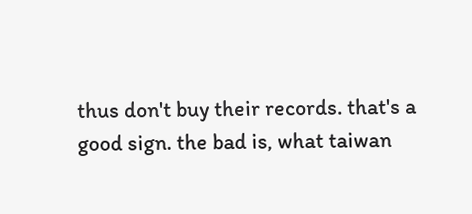thus don't buy their records. that's a good sign. the bad is, what taiwan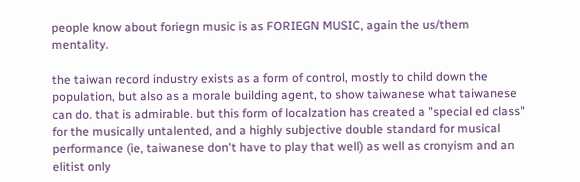people know about foriegn music is as FORIEGN MUSIC, again the us/them mentality.

the taiwan record industry exists as a form of control, mostly to child down the population, but also as a morale building agent, to show taiwanese what taiwanese can do. that is admirable. but this form of localzation has created a "special ed class" for the musically untalented, and a highly subjective double standard for musical performance (ie, taiwanese don't have to play that well) as well as cronyism and an elitist only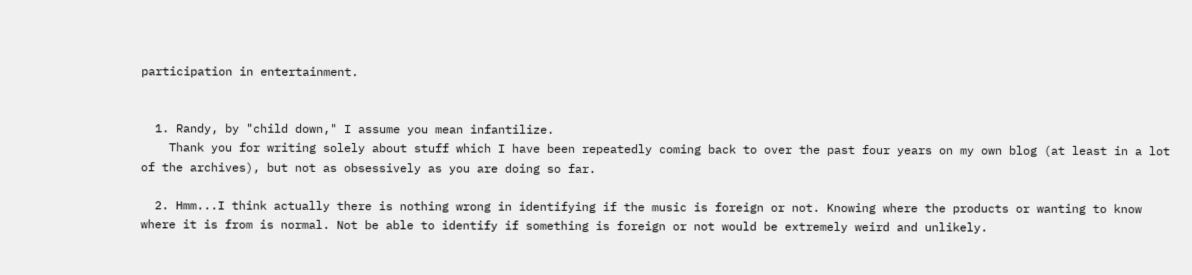participation in entertainment.


  1. Randy, by "child down," I assume you mean infantilize.
    Thank you for writing solely about stuff which I have been repeatedly coming back to over the past four years on my own blog (at least in a lot of the archives), but not as obsessively as you are doing so far.

  2. Hmm...I think actually there is nothing wrong in identifying if the music is foreign or not. Knowing where the products or wanting to know where it is from is normal. Not be able to identify if something is foreign or not would be extremely weird and unlikely.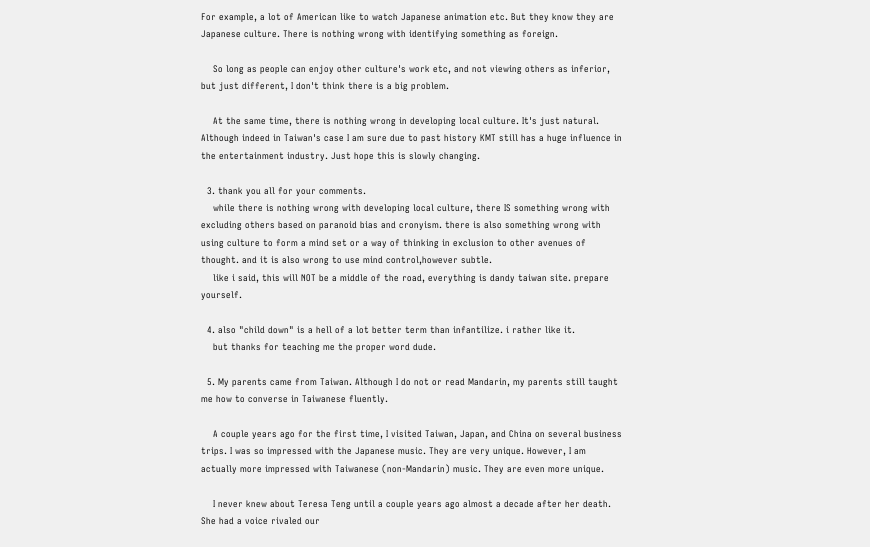For example, a lot of American like to watch Japanese animation etc. But they know they are Japanese culture. There is nothing wrong with identifying something as foreign.

    So long as people can enjoy other culture's work etc, and not viewing others as inferior, but just different, I don't think there is a big problem.

    At the same time, there is nothing wrong in developing local culture. It's just natural. Although indeed in Taiwan's case I am sure due to past history KMT still has a huge influence in the entertainment industry. Just hope this is slowly changing.

  3. thank you all for your comments.
    while there is nothing wrong with developing local culture, there IS something wrong with excluding others based on paranoid bias and cronyism. there is also something wrong with using culture to form a mind set or a way of thinking in exclusion to other avenues of thought. and it is also wrong to use mind control,however subtle.
    like i said, this will NOT be a middle of the road, everything is dandy taiwan site. prepare yourself.

  4. also "child down" is a hell of a lot better term than infantilize. i rather like it.
    but thanks for teaching me the proper word dude.

  5. My parents came from Taiwan. Although I do not or read Mandarin, my parents still taught me how to converse in Taiwanese fluently.

    A couple years ago for the first time, I visited Taiwan, Japan, and China on several business trips. I was so impressed with the Japanese music. They are very unique. However, I am actually more impressed with Taiwanese (non-Mandarin) music. They are even more unique.

    I never knew about Teresa Teng until a couple years ago almost a decade after her death. She had a voice rivaled our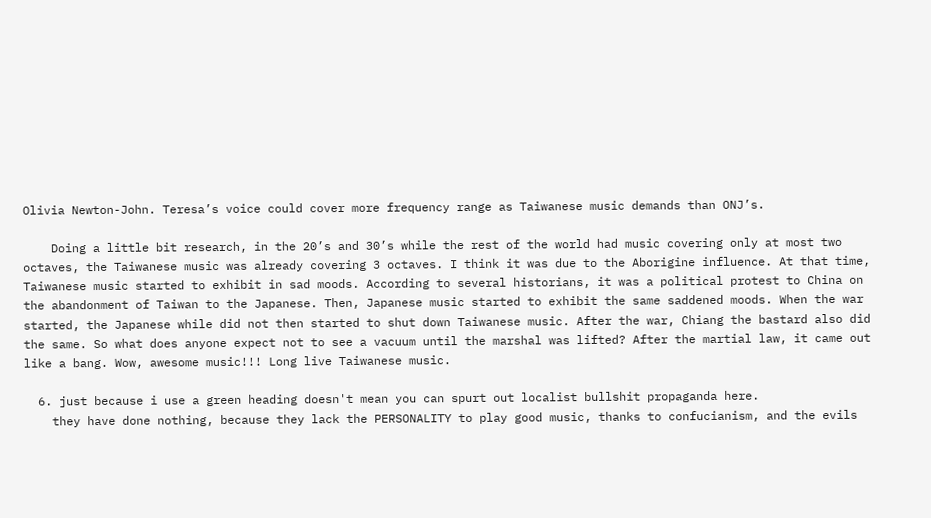Olivia Newton-John. Teresa’s voice could cover more frequency range as Taiwanese music demands than ONJ’s.

    Doing a little bit research, in the 20’s and 30’s while the rest of the world had music covering only at most two octaves, the Taiwanese music was already covering 3 octaves. I think it was due to the Aborigine influence. At that time, Taiwanese music started to exhibit in sad moods. According to several historians, it was a political protest to China on the abandonment of Taiwan to the Japanese. Then, Japanese music started to exhibit the same saddened moods. When the war started, the Japanese while did not then started to shut down Taiwanese music. After the war, Chiang the bastard also did the same. So what does anyone expect not to see a vacuum until the marshal was lifted? After the martial law, it came out like a bang. Wow, awesome music!!! Long live Taiwanese music.

  6. just because i use a green heading doesn't mean you can spurt out localist bullshit propaganda here.
    they have done nothing, because they lack the PERSONALITY to play good music, thanks to confucianism, and the evils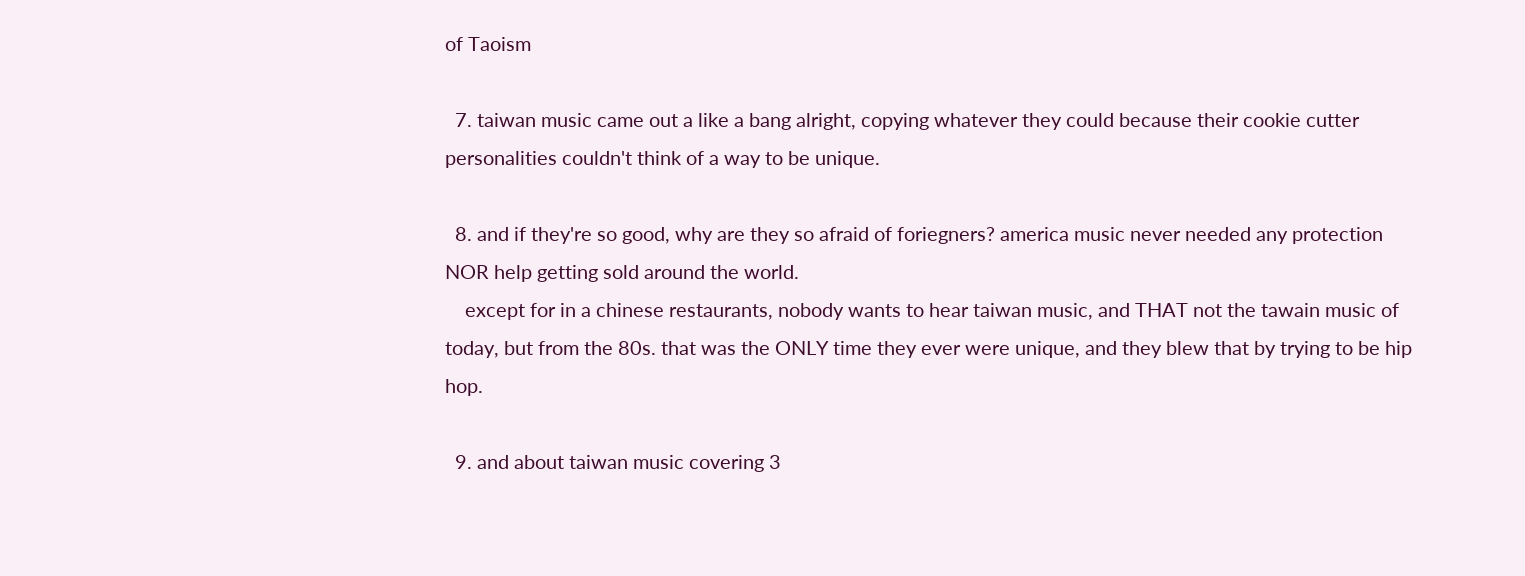of Taoism

  7. taiwan music came out a like a bang alright, copying whatever they could because their cookie cutter personalities couldn't think of a way to be unique.

  8. and if they're so good, why are they so afraid of foriegners? america music never needed any protection NOR help getting sold around the world.
    except for in a chinese restaurants, nobody wants to hear taiwan music, and THAT not the tawain music of today, but from the 80s. that was the ONLY time they ever were unique, and they blew that by trying to be hip hop.

  9. and about taiwan music covering 3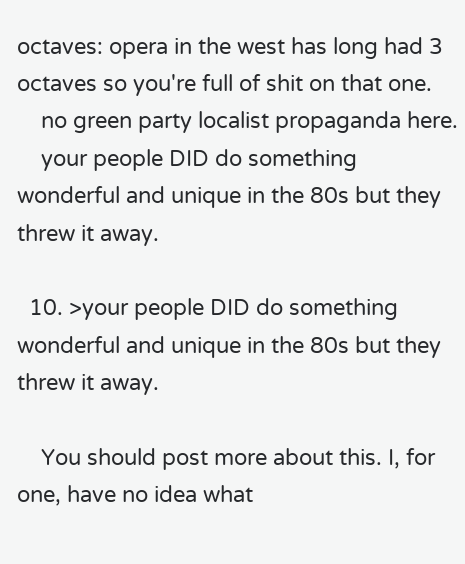octaves: opera in the west has long had 3 octaves so you're full of shit on that one.
    no green party localist propaganda here.
    your people DID do something wonderful and unique in the 80s but they threw it away.

  10. >your people DID do something wonderful and unique in the 80s but they threw it away.

    You should post more about this. I, for one, have no idea what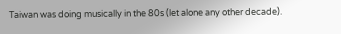Taiwan was doing musically in the 80s (let alone any other decade).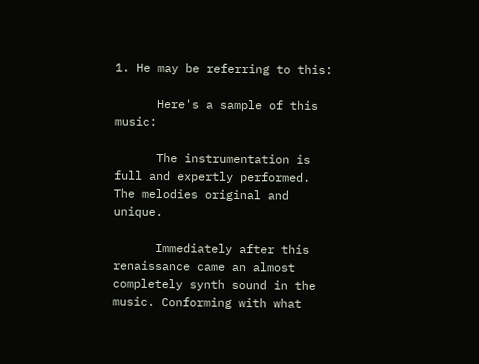1. He may be referring to this:

      Here's a sample of this music:

      The instrumentation is full and expertly performed. The melodies original and unique.

      Immediately after this renaissance came an almost completely synth sound in the music. Conforming with what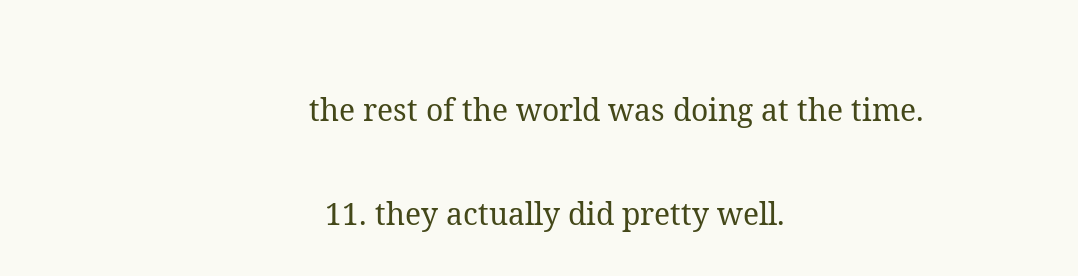the rest of the world was doing at the time.

  11. they actually did pretty well.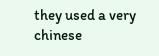they used a very chinese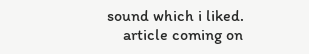sound which i liked.
    article coming on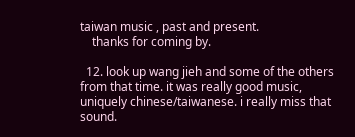taiwan music , past and present.
    thanks for coming by.

  12. look up wang jieh and some of the others from that time. it was really good music, uniquely chinese/taiwanese. i really miss that sound.